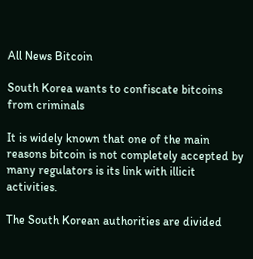All News Bitcoin

South Korea wants to confiscate bitcoins from criminals

It is widely known that one of the main reasons bitcoin is not completely accepted by many regulators is its link with illicit activities.

The South Korean authorities are divided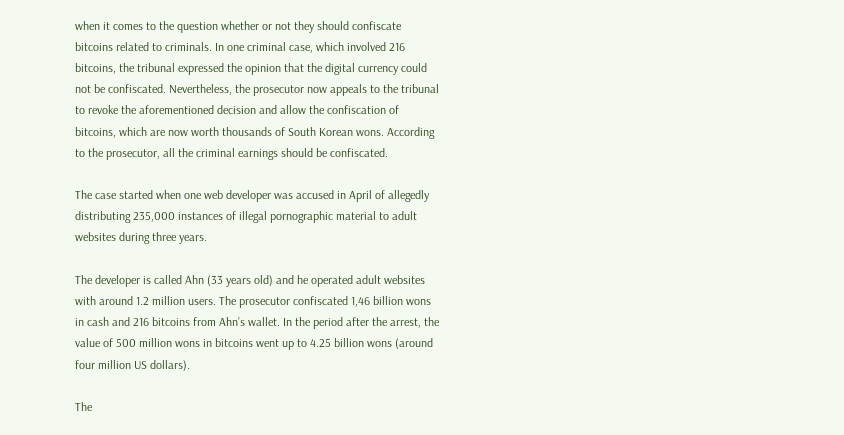when it comes to the question whether or not they should confiscate bitcoins related to criminals. In one criminal case, which involved 216 bitcoins, the tribunal expressed the opinion that the digital currency could not be confiscated. Nevertheless, the prosecutor now appeals to the tribunal to revoke the aforementioned decision and allow the confiscation of bitcoins, which are now worth thousands of South Korean wons. According to the prosecutor, all the criminal earnings should be confiscated.

The case started when one web developer was accused in April of allegedly distributing 235,000 instances of illegal pornographic material to adult websites during three years.

The developer is called Ahn (33 years old) and he operated adult websites with around 1.2 million users. The prosecutor confiscated 1,46 billion wons in cash and 216 bitcoins from Ahn’s wallet. In the period after the arrest, the value of 500 million wons in bitcoins went up to 4.25 billion wons (around four million US dollars).

The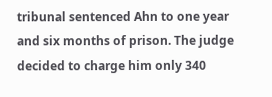tribunal sentenced Ahn to one year and six months of prison. The judge decided to charge him only 340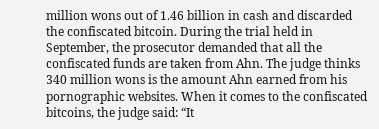million wons out of 1.46 billion in cash and discarded the confiscated bitcoin. During the trial held in September, the prosecutor demanded that all the confiscated funds are taken from Ahn. The judge thinks 340 million wons is the amount Ahn earned from his pornographic websites. When it comes to the confiscated bitcoins, the judge said: “It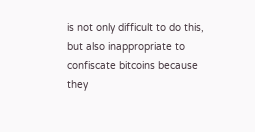is not only difficult to do this, but also inappropriate to confiscate bitcoins because they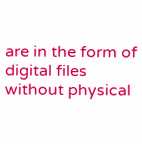are in the form of digital files without physical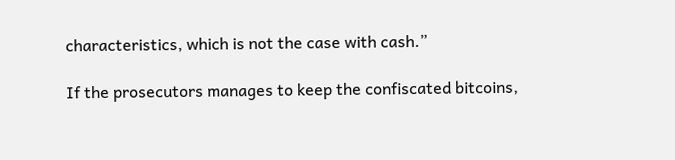characteristics, which is not the case with cash.”

If the prosecutors manages to keep the confiscated bitcoins,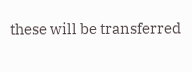these will be transferred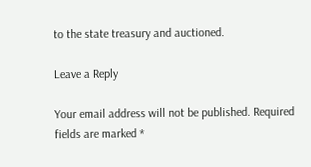to the state treasury and auctioned.

Leave a Reply

Your email address will not be published. Required fields are marked *